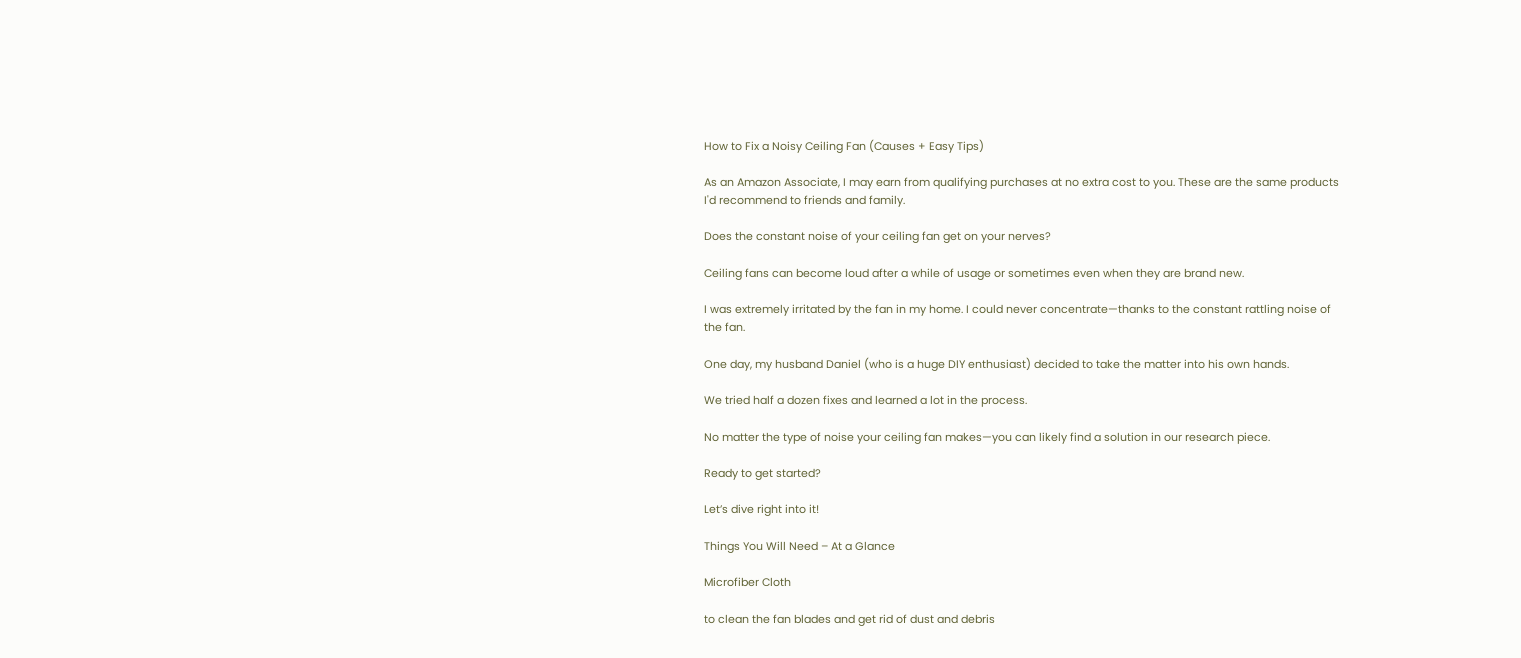How to Fix a Noisy Ceiling Fan (Causes + Easy Tips)

As an Amazon Associate, I may earn from qualifying purchases at no extra cost to you. These are the same products I'd recommend to friends and family.

Does the constant noise of your ceiling fan get on your nerves?

Ceiling fans can become loud after a while of usage or sometimes even when they are brand new.

I was extremely irritated by the fan in my home. I could never concentrate—thanks to the constant rattling noise of the fan.

One day, my husband Daniel (who is a huge DIY enthusiast) decided to take the matter into his own hands.

We tried half a dozen fixes and learned a lot in the process.

No matter the type of noise your ceiling fan makes—you can likely find a solution in our research piece.

Ready to get started?

Let’s dive right into it!

Things You Will Need – At a Glance

Microfiber Cloth

to clean the fan blades and get rid of dust and debris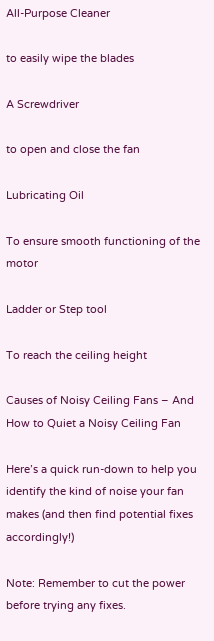All-Purpose Cleaner

to easily wipe the blades

A Screwdriver

to open and close the fan

Lubricating Oil

To ensure smooth functioning of the motor

Ladder or Step tool

To reach the ceiling height

Causes of Noisy Ceiling Fans – And How to Quiet a Noisy Ceiling Fan

Here’s a quick run-down to help you identify the kind of noise your fan makes (and then find potential fixes accordingly!)

Note: Remember to cut the power before trying any fixes.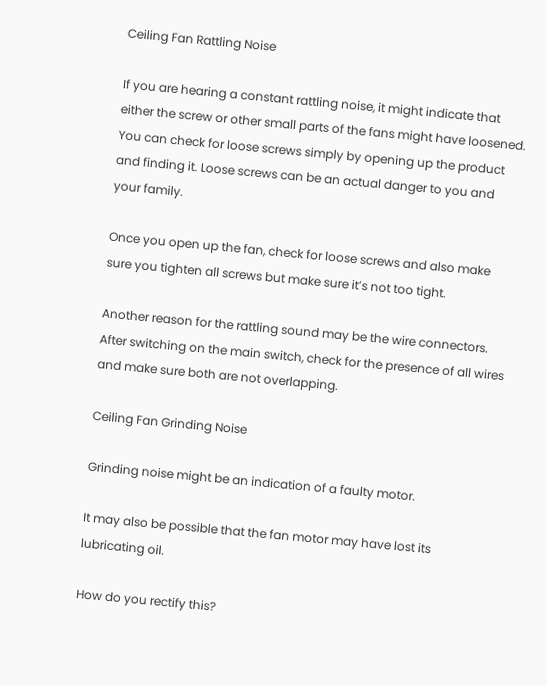Ceiling Fan Rattling Noise

If you are hearing a constant rattling noise, it might indicate that either the screw or other small parts of the fans might have loosened. You can check for loose screws simply by opening up the product and finding it. Loose screws can be an actual danger to you and your family.

Once you open up the fan, check for loose screws and also make sure you tighten all screws but make sure it’s not too tight.

Another reason for the rattling sound may be the wire connectors. After switching on the main switch, check for the presence of all wires and make sure both are not overlapping.

Ceiling Fan Grinding Noise

Grinding noise might be an indication of a faulty motor.

It may also be possible that the fan motor may have lost its lubricating oil.

How do you rectify this?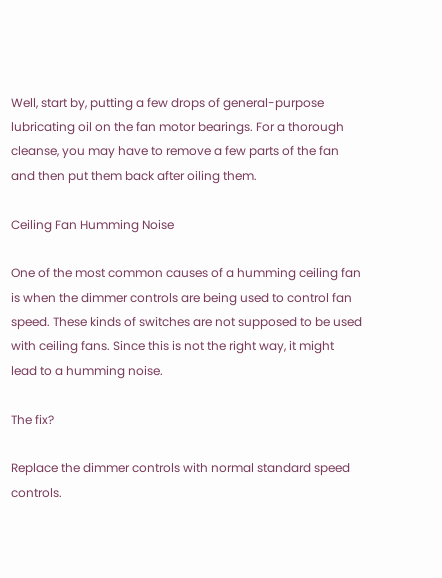Well, start by, putting a few drops of general-purpose lubricating oil on the fan motor bearings. For a thorough cleanse, you may have to remove a few parts of the fan and then put them back after oiling them.

Ceiling Fan Humming Noise

One of the most common causes of a humming ceiling fan is when the dimmer controls are being used to control fan speed. These kinds of switches are not supposed to be used with ceiling fans. Since this is not the right way, it might lead to a humming noise.

The fix?

Replace the dimmer controls with normal standard speed controls.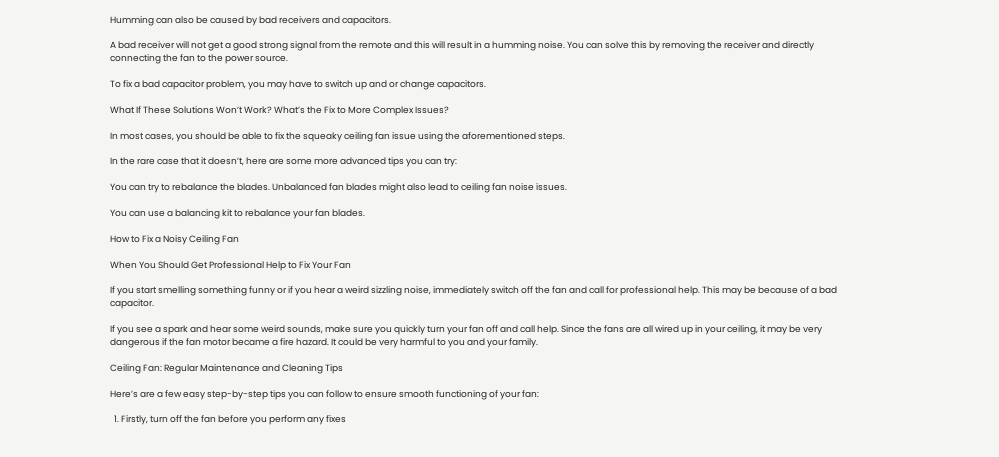Humming can also be caused by bad receivers and capacitors.

A bad receiver will not get a good strong signal from the remote and this will result in a humming noise. You can solve this by removing the receiver and directly connecting the fan to the power source.

To fix a bad capacitor problem, you may have to switch up and or change capacitors.

What If These Solutions Won’t Work? What’s the Fix to More Complex Issues?

In most cases, you should be able to fix the squeaky ceiling fan issue using the aforementioned steps.

In the rare case that it doesn’t, here are some more advanced tips you can try:

You can try to rebalance the blades. Unbalanced fan blades might also lead to ceiling fan noise issues.

You can use a balancing kit to rebalance your fan blades.

How to Fix a Noisy Ceiling Fan

When You Should Get Professional Help to Fix Your Fan

If you start smelling something funny or if you hear a weird sizzling noise, immediately switch off the fan and call for professional help. This may be because of a bad capacitor.

If you see a spark and hear some weird sounds, make sure you quickly turn your fan off and call help. Since the fans are all wired up in your ceiling, it may be very dangerous if the fan motor became a fire hazard. It could be very harmful to you and your family.

Ceiling Fan: Regular Maintenance and Cleaning Tips

Here’s are a few easy step-by-step tips you can follow to ensure smooth functioning of your fan:

  1. Firstly, turn off the fan before you perform any fixes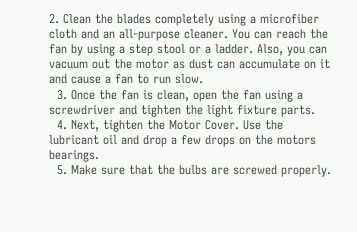2. Clean the blades completely using a microfiber cloth and an all-purpose cleaner. You can reach the fan by using a step stool or a ladder. Also, you can vacuum out the motor as dust can accumulate on it and cause a fan to run slow.
  3. Once the fan is clean, open the fan using a screwdriver and tighten the light fixture parts.
  4. Next, tighten the Motor Cover. Use the lubricant oil and drop a few drops on the motors bearings.
  5. Make sure that the bulbs are screwed properly.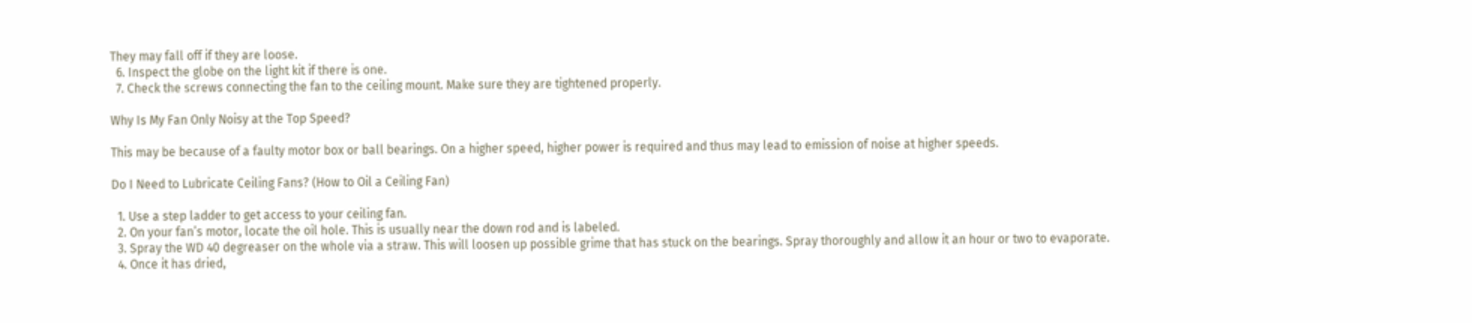They may fall off if they are loose.
  6. Inspect the globe on the light kit if there is one.
  7. Check the screws connecting the fan to the ceiling mount. Make sure they are tightened properly.

Why Is My Fan Only Noisy at the Top Speed?

This may be because of a faulty motor box or ball bearings. On a higher speed, higher power is required and thus may lead to emission of noise at higher speeds.

Do I Need to Lubricate Ceiling Fans? (How to Oil a Ceiling Fan)

  1. Use a step ladder to get access to your ceiling fan.
  2. On your fan’s motor, locate the oil hole. This is usually near the down rod and is labeled.
  3. Spray the WD 40 degreaser on the whole via a straw. This will loosen up possible grime that has stuck on the bearings. Spray thoroughly and allow it an hour or two to evaporate.
  4. Once it has dried,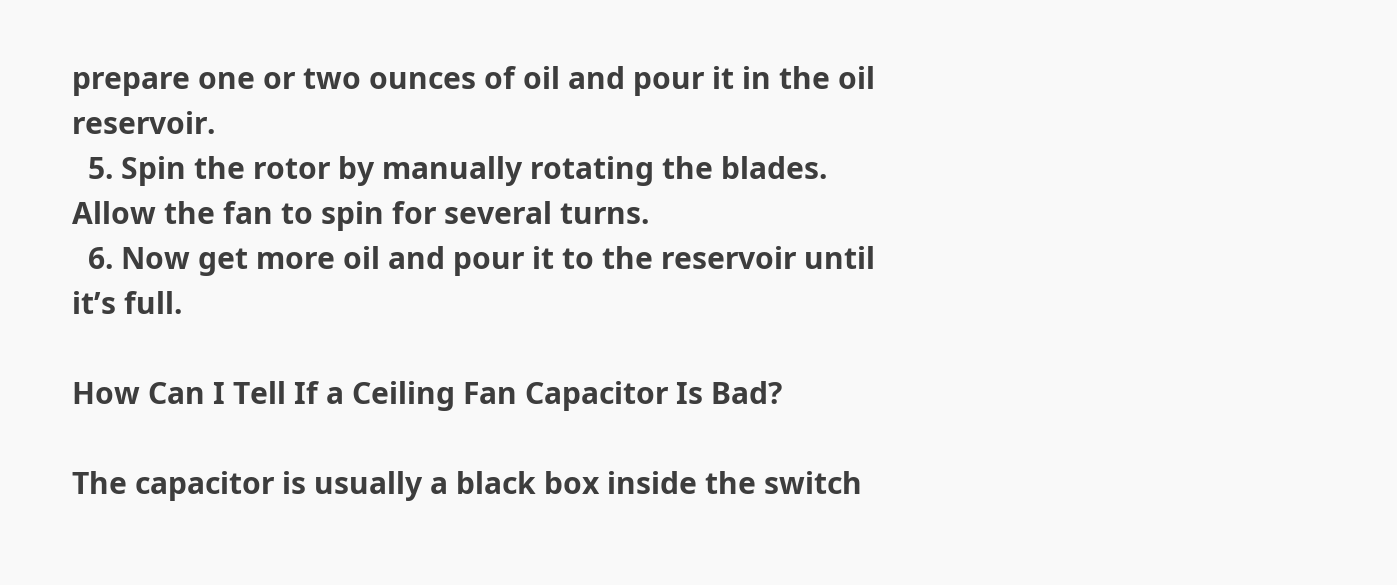prepare one or two ounces of oil and pour it in the oil reservoir.
  5. Spin the rotor by manually rotating the blades. Allow the fan to spin for several turns.
  6. Now get more oil and pour it to the reservoir until it’s full.

How Can I Tell If a Ceiling Fan Capacitor Is Bad?

The capacitor is usually a black box inside the switch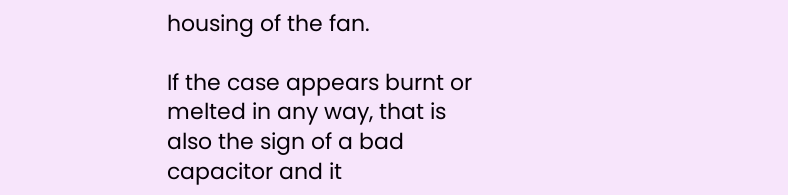housing of the fan.

If the case appears burnt or melted in any way, that is also the sign of a bad capacitor and it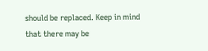should be replaced. Keep in mind that there may be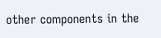other components in the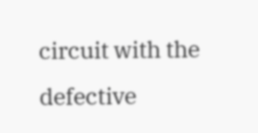circuit with the defective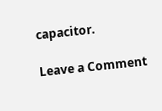capacitor.

Leave a Comment